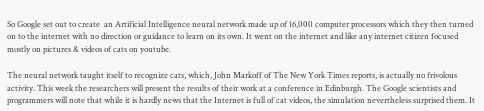So Google set out to create  an Artificial Intelligence neural network made up of 16,000 computer processors which they then turned on to the internet with no direction or guidance to learn on its own. It went on the internet and like any internet citizen focused mostly on pictures & videos of cats on youtube.

The neural network taught itself to recognize cats, which, John Markoff of The New York Times reports, is actually no frivolous activity. This week the researchers will present the results of their work at a conference in Edinburgh. The Google scientists and programmers will note that while it is hardly news that the Internet is full of cat videos, the simulation nevertheless surprised them. It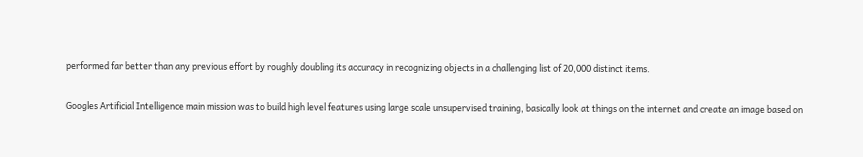performed far better than any previous effort by roughly doubling its accuracy in recognizing objects in a challenging list of 20,000 distinct items.

Googles Artificial Intelligence main mission was to build high level features using large scale unsupervised training, basically look at things on the internet and create an image based on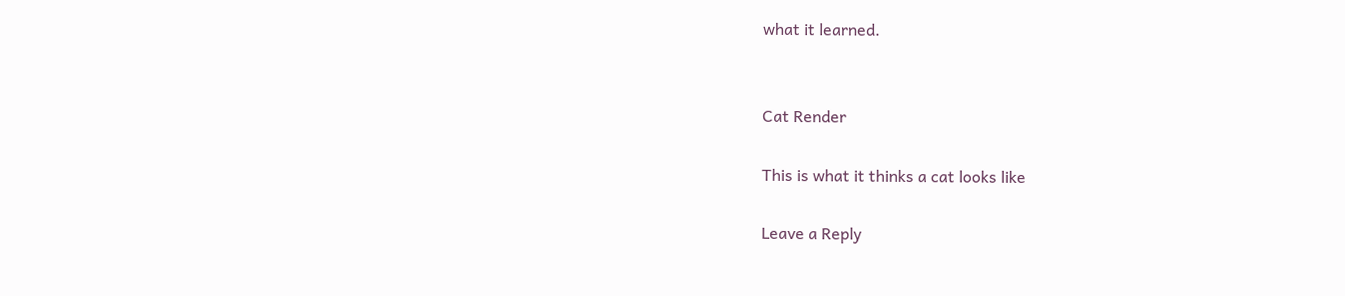what it learned.


Cat Render

This is what it thinks a cat looks like

Leave a Reply